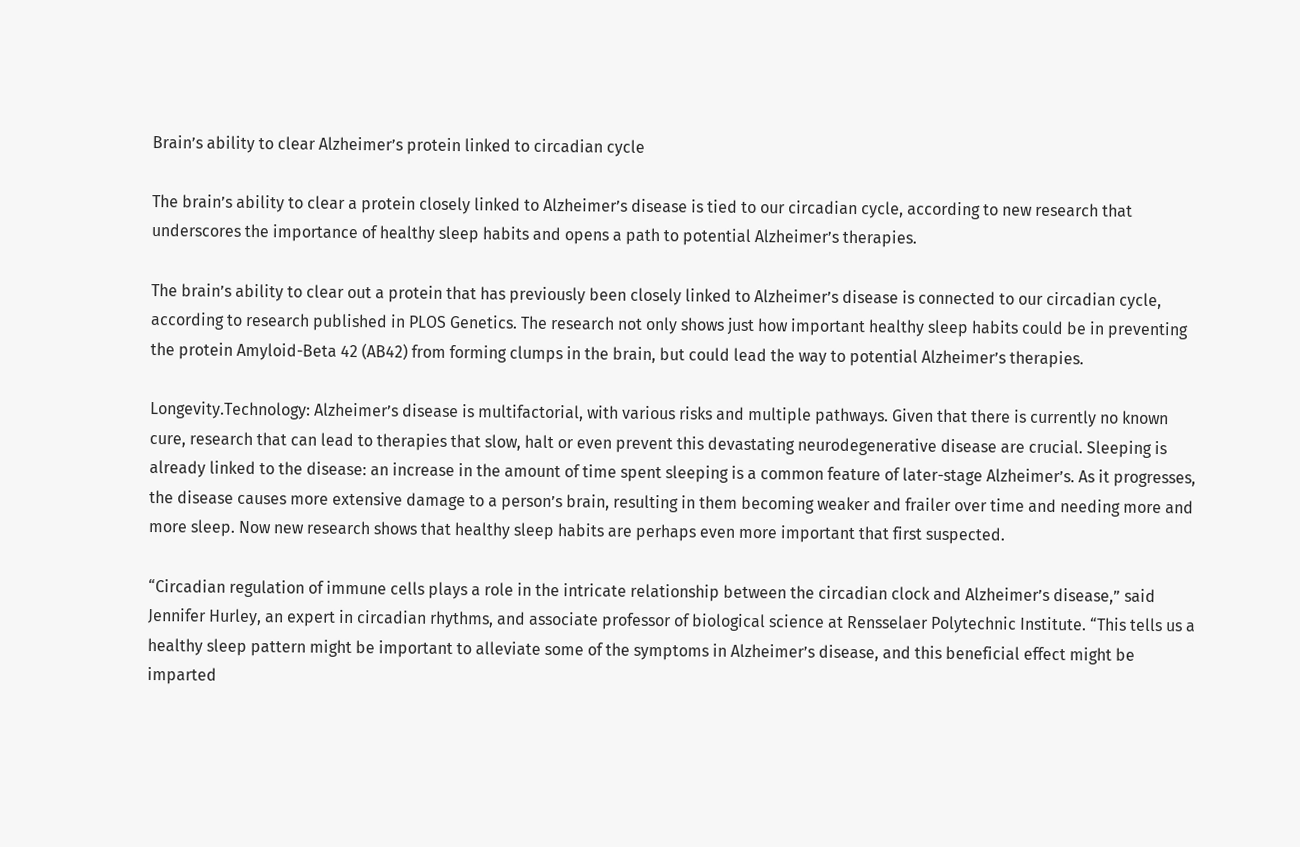Brain’s ability to clear Alzheimer’s protein linked to circadian cycle

The brain’s ability to clear a protein closely linked to Alzheimer’s disease is tied to our circadian cycle, according to new research that underscores the importance of healthy sleep habits and opens a path to potential Alzheimer’s therapies.

The brain’s ability to clear out a protein that has previously been closely linked to Alzheimer’s disease is connected to our circadian cycle, according to research published in PLOS Genetics. The research not only shows just how important healthy sleep habits could be in preventing the protein Amyloid-Beta 42 (AB42) from forming clumps in the brain, but could lead the way to potential Alzheimer’s therapies.

Longevity.Technology: Alzheimer’s disease is multifactorial, with various risks and multiple pathways. Given that there is currently no known cure, research that can lead to therapies that slow, halt or even prevent this devastating neurodegenerative disease are crucial. Sleeping is already linked to the disease: an increase in the amount of time spent sleeping is a common feature of later-stage Alzheimer’s. As it progresses, the disease causes more extensive damage to a person’s brain, resulting in them becoming weaker and frailer over time and needing more and more sleep. Now new research shows that healthy sleep habits are perhaps even more important that first suspected.

“Circadian regulation of immune cells plays a role in the intricate relationship between the circadian clock and Alzheimer’s disease,” said Jennifer Hurley, an expert in circadian rhythms, and associate professor of biological science at Rensselaer Polytechnic Institute. “This tells us a healthy sleep pattern might be important to alleviate some of the symptoms in Alzheimer’s disease, and this beneficial effect might be imparted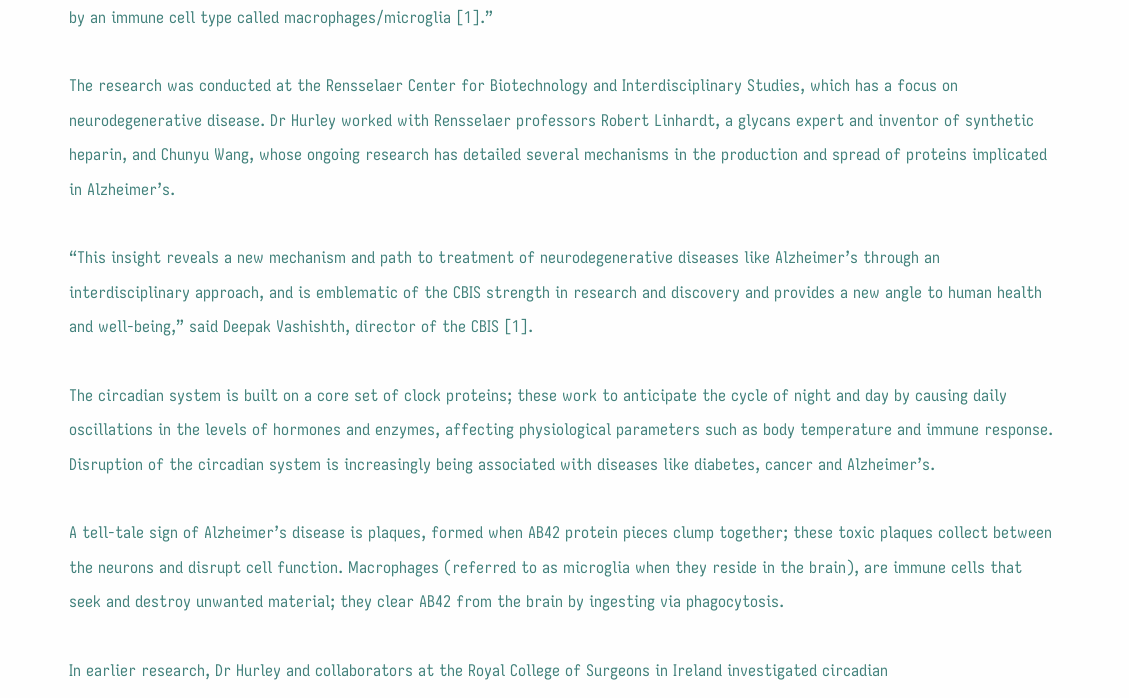by an immune cell type called macrophages/microglia [1].”

The research was conducted at the Rensselaer Center for Biotechnology and Interdisciplinary Studies, which has a focus on neurodegenerative disease. Dr Hurley worked with Rensselaer professors Robert Linhardt, a glycans expert and inventor of synthetic heparin, and Chunyu Wang, whose ongoing research has detailed several mechanisms in the production and spread of proteins implicated in Alzheimer’s.

“This insight reveals a new mechanism and path to treatment of neurodegenerative diseases like Alzheimer’s through an interdisciplinary approach, and is emblematic of the CBIS strength in research and discovery and provides a new angle to human health and well-being,” said Deepak Vashishth, director of the CBIS [1].

The circadian system is built on a core set of clock proteins; these work to anticipate the cycle of night and day by causing daily oscillations in the levels of hormones and enzymes, affecting physiological parameters such as body temperature and immune response. Disruption of the circadian system is increasingly being associated with diseases like diabetes, cancer and Alzheimer’s.

A tell-tale sign of Alzheimer’s disease is plaques, formed when AB42 protein pieces clump together; these toxic plaques collect between the neurons and disrupt cell function. Macrophages (referred to as microglia when they reside in the brain), are immune cells that seek and destroy unwanted material; they clear AB42 from the brain by ingesting via phagocytosis.

In earlier research, Dr Hurley and collaborators at the Royal College of Surgeons in Ireland investigated circadian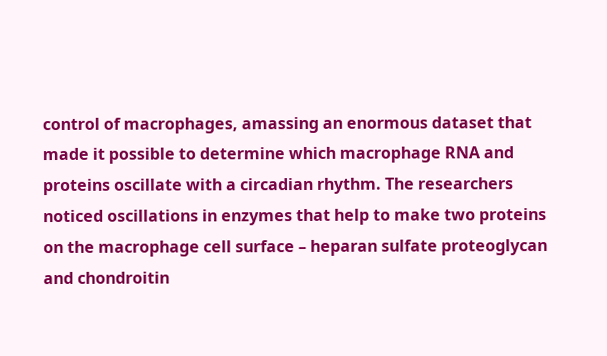control of macrophages, amassing an enormous dataset that made it possible to determine which macrophage RNA and proteins oscillate with a circadian rhythm. The researchers noticed oscillations in enzymes that help to make two proteins on the macrophage cell surface – heparan sulfate proteoglycan and chondroitin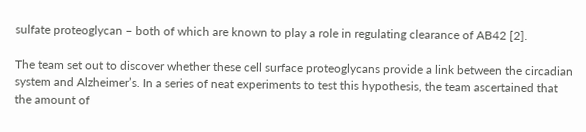sulfate proteoglycan – both of which are known to play a role in regulating clearance of AB42 [2].

The team set out to discover whether these cell surface proteoglycans provide a link between the circadian system and Alzheimer’s. In a series of neat experiments to test this hypothesis, the team ascertained that the amount of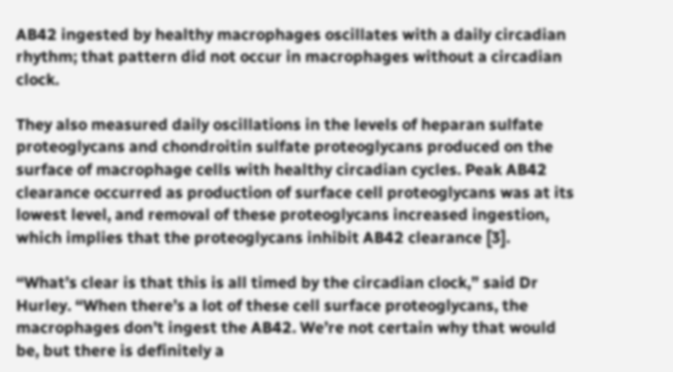AB42 ingested by healthy macrophages oscillates with a daily circadian rhythm; that pattern did not occur in macrophages without a circadian clock.

They also measured daily oscillations in the levels of heparan sulfate proteoglycans and chondroitin sulfate proteoglycans produced on the surface of macrophage cells with healthy circadian cycles. Peak AB42 clearance occurred as production of surface cell proteoglycans was at its lowest level, and removal of these proteoglycans increased ingestion, which implies that the proteoglycans inhibit AB42 clearance [3].

“What’s clear is that this is all timed by the circadian clock,” said Dr Hurley. “When there’s a lot of these cell surface proteoglycans, the macrophages don’t ingest the AB42. We’re not certain why that would be, but there is definitely a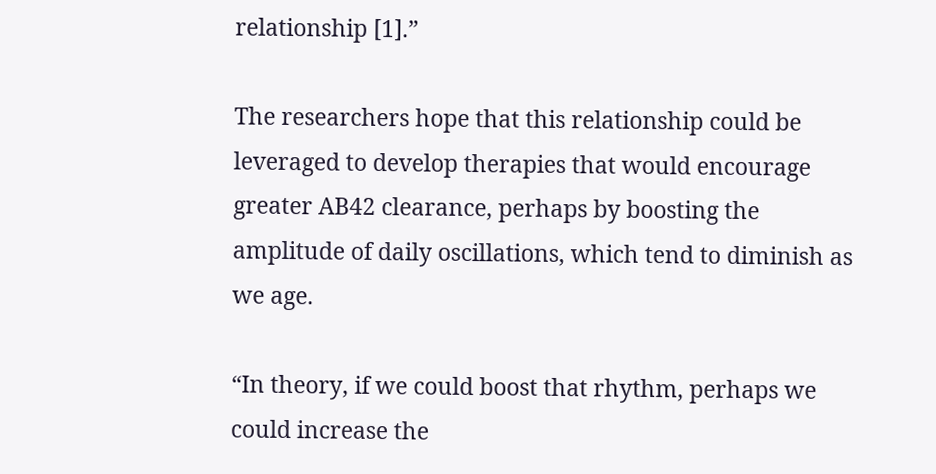relationship [1].”

The researchers hope that this relationship could be leveraged to develop therapies that would encourage greater AB42 clearance, perhaps by boosting the amplitude of daily oscillations, which tend to diminish as we age.

“In theory, if we could boost that rhythm, perhaps we could increase the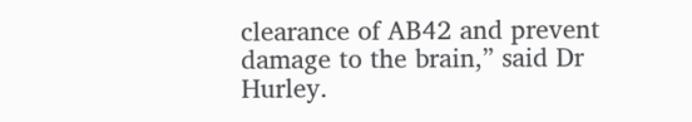clearance of AB42 and prevent damage to the brain,” said Dr Hurley.